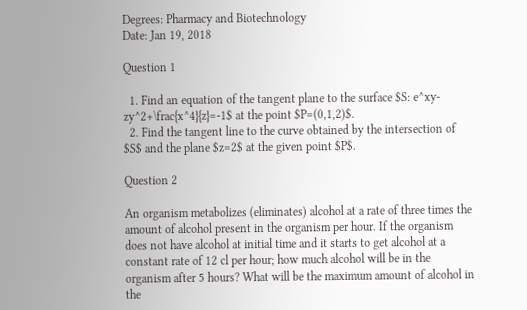Degrees: Pharmacy and Biotechnology
Date: Jan 19, 2018

Question 1

  1. Find an equation of the tangent plane to the surface $S: e^xy-zy^2+\frac{x^4}{z}=-1$ at the point $P=(0,1,2)$.
  2. Find the tangent line to the curve obtained by the intersection of $S$ and the plane $z=2$ at the given point $P$.

Question 2

An organism metabolizes (eliminates) alcohol at a rate of three times the amount of alcohol present in the organism per hour. If the organism does not have alcohol at initial time and it starts to get alcohol at a constant rate of 12 cl per hour; how much alcohol will be in the organism after 5 hours? What will be the maximum amount of alcohol in the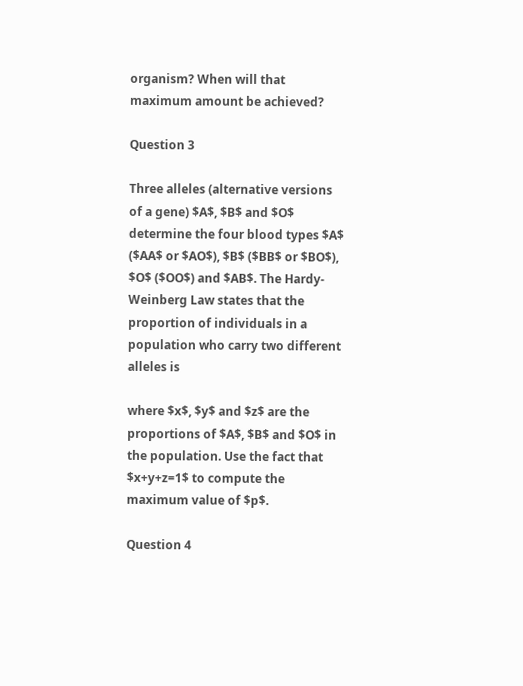organism? When will that maximum amount be achieved?

Question 3

Three alleles (alternative versions of a gene) $A$, $B$ and $O$ determine the four blood types $A$ ($AA$ or $AO$), $B$ ($BB$ or $BO$), $O$ ($OO$) and $AB$. The Hardy-Weinberg Law states that the proportion of individuals in a population who carry two different alleles is

where $x$, $y$ and $z$ are the proportions of $A$, $B$ and $O$ in the population. Use the fact that $x+y+z=1$ to compute the maximum value of $p$.

Question 4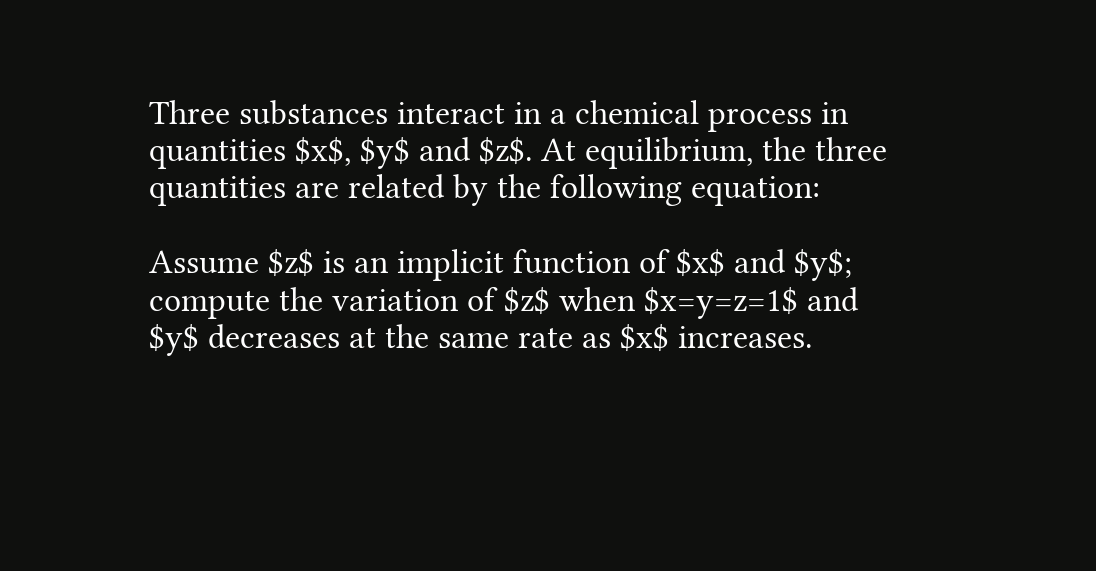Three substances interact in a chemical process in quantities $x$, $y$ and $z$. At equilibrium, the three quantities are related by the following equation:

Assume $z$ is an implicit function of $x$ and $y$; compute the variation of $z$ when $x=y=z=1$ and $y$ decreases at the same rate as $x$ increases.